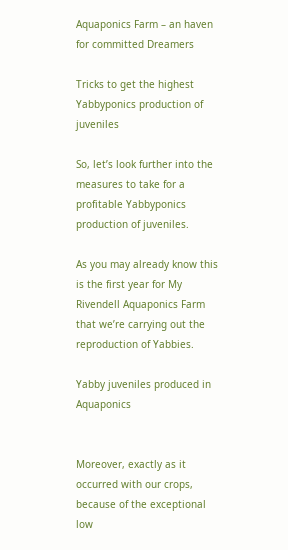Aquaponics Farm – an haven for committed Dreamers

Tricks to get the highest Yabbyponics production of juveniles

So, let’s look further into the measures to take for a profitable Yabbyponics production of juveniles.

As you may already know this is the first year for My Rivendell Aquaponics Farm that we’re carrying out the reproduction of Yabbies.

Yabby juveniles produced in Aquaponics


Moreover, exactly as it occurred with our crops, because of the exceptional low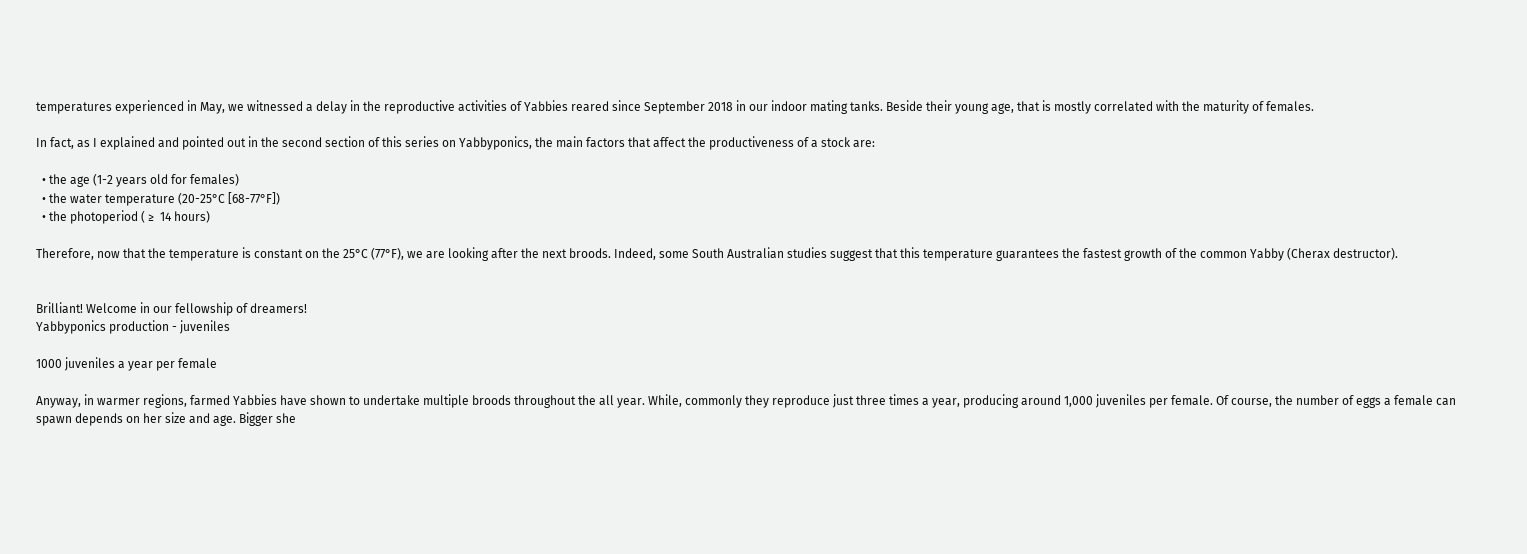temperatures experienced in May, we witnessed a delay in the reproductive activities of Yabbies reared since September 2018 in our indoor mating tanks. Beside their young age, that is mostly correlated with the maturity of females.

In fact, as I explained and pointed out in the second section of this series on Yabbyponics, the main factors that affect the productiveness of a stock are:

  • the age (1-2 years old for females)
  • the water temperature (20-25°C [68-77°F])
  • the photoperiod ( ≥  14 hours)

Therefore, now that the temperature is constant on the 25°C (77°F), we are looking after the next broods. Indeed, some South Australian studies suggest that this temperature guarantees the fastest growth of the common Yabby (Cherax destructor).


Brilliant! Welcome in our fellowship of dreamers!
Yabbyponics production - juveniles

1000 juveniles a year per female

Anyway, in warmer regions, farmed Yabbies have shown to undertake multiple broods throughout the all year. While, commonly they reproduce just three times a year, producing around 1,000 juveniles per female. Of course, the number of eggs a female can spawn depends on her size and age. Bigger she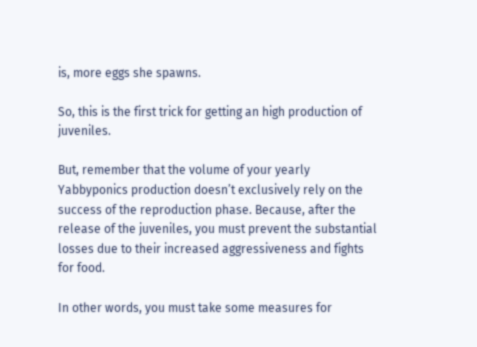is, more eggs she spawns.

So, this is the first trick for getting an high production of juveniles.

But, remember that the volume of your yearly Yabbyponics production doesn’t exclusively rely on the success of the reproduction phase. Because, after the release of the juveniles, you must prevent the substantial losses due to their increased aggressiveness and fights for food.

In other words, you must take some measures for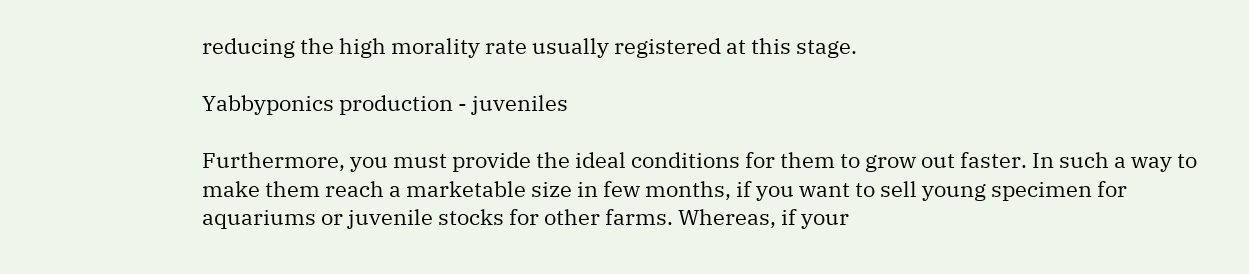reducing the high morality rate usually registered at this stage.

Yabbyponics production - juveniles

Furthermore, you must provide the ideal conditions for them to grow out faster. In such a way to make them reach a marketable size in few months, if you want to sell young specimen for aquariums or juvenile stocks for other farms. Whereas, if your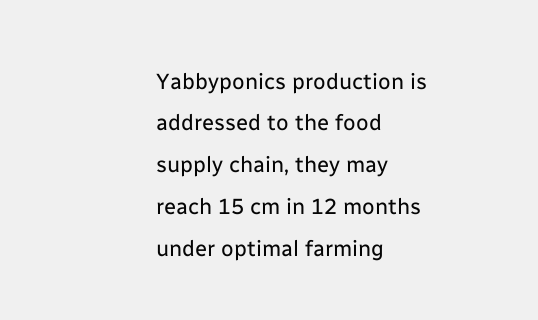Yabbyponics production is addressed to the food supply chain, they may reach 15 cm in 12 months under optimal farming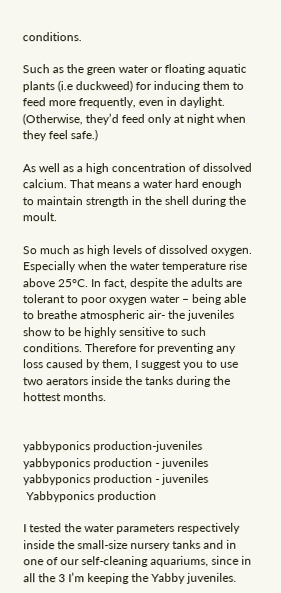conditions.

Such as the green water or floating aquatic plants (i.e duckweed) for inducing them to feed more frequently, even in daylight. (Otherwise, they’d feed only at night when they feel safe.)

As well as a high concentration of dissolved calcium. That means a water hard enough to maintain strength in the shell during the moult.

So much as high levels of dissolved oxygen. Especially when the water temperature rise above 25°C. In fact, despite the adults are tolerant to poor oxygen water – being able to breathe atmospheric air- the juveniles show to be highly sensitive to such conditions. Therefore for preventing any loss caused by them, I suggest you to use two aerators inside the tanks during the hottest months.


yabbyponics production-juveniles
yabbyponics production - juveniles
yabbyponics production - juveniles
 Yabbyponics production

I tested the water parameters respectively inside the small-size nursery tanks and in one of our self-cleaning aquariums, since in all the 3 I’m keeping the Yabby juveniles.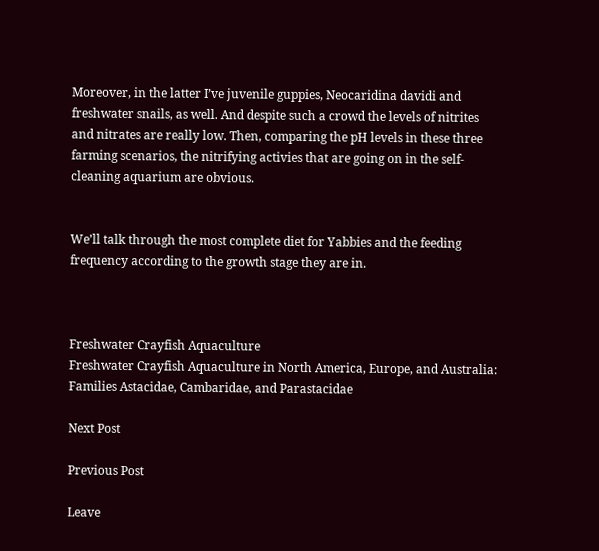Moreover, in the latter I’ve juvenile guppies, Neocaridina davidi and freshwater snails, as well. And despite such a crowd the levels of nitrites and nitrates are really low. Then, comparing the pH levels in these three farming scenarios, the nitrifying activies that are going on in the self-cleaning aquarium are obvious.


We’ll talk through the most complete diet for Yabbies and the feeding frequency according to the growth stage they are in.



Freshwater Crayfish Aquaculture
Freshwater Crayfish Aquaculture in North America, Europe, and Australia: Families Astacidae, Cambaridae, and Parastacidae

Next Post

Previous Post

Leave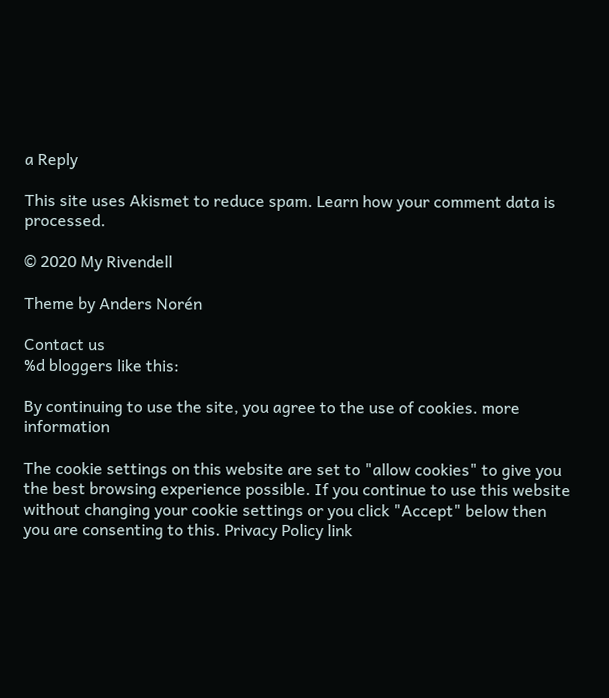a Reply

This site uses Akismet to reduce spam. Learn how your comment data is processed.

© 2020 My Rivendell

Theme by Anders Norén

Contact us
%d bloggers like this:

By continuing to use the site, you agree to the use of cookies. more information

The cookie settings on this website are set to "allow cookies" to give you the best browsing experience possible. If you continue to use this website without changing your cookie settings or you click "Accept" below then you are consenting to this. Privacy Policy link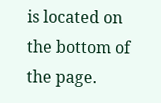is located on the bottom of the page.